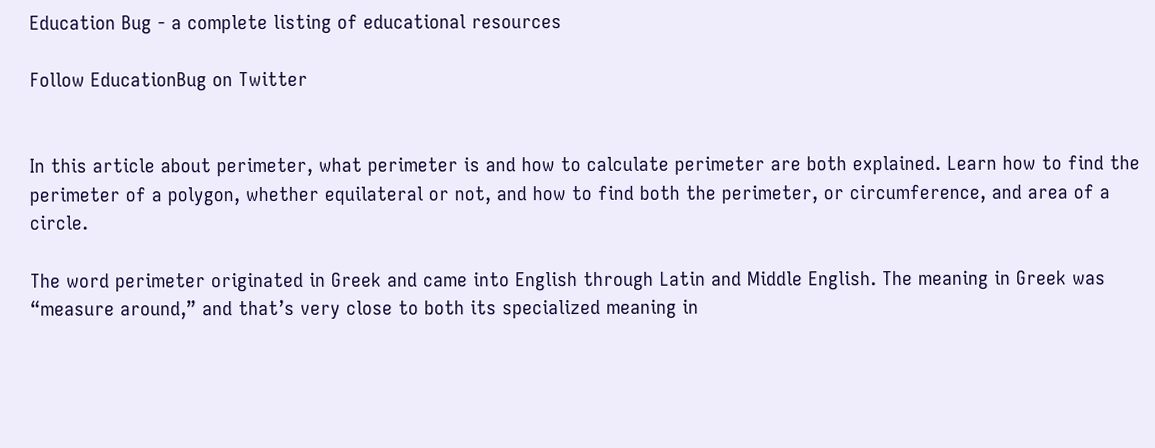Education Bug - a complete listing of educational resources

Follow EducationBug on Twitter


In this article about perimeter, what perimeter is and how to calculate perimeter are both explained. Learn how to find the perimeter of a polygon, whether equilateral or not, and how to find both the perimeter, or circumference, and area of a circle.

The word perimeter originated in Greek and came into English through Latin and Middle English. The meaning in Greek was “measure around,” and that’s very close to both its specialized meaning in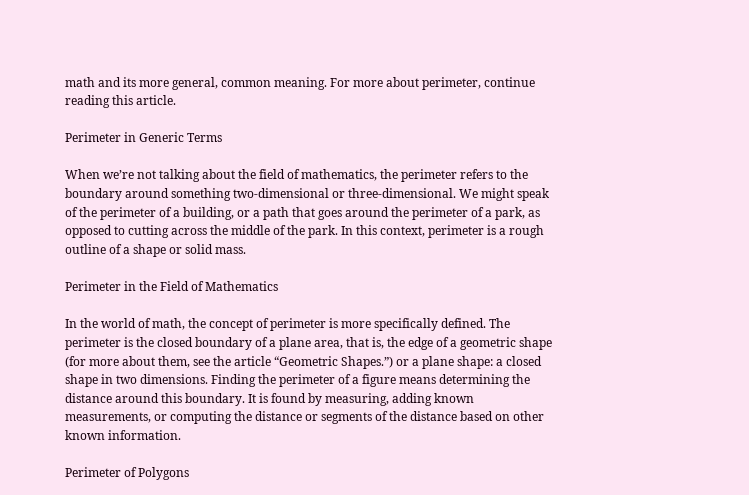math and its more general, common meaning. For more about perimeter, continue reading this article.

Perimeter in Generic Terms

When we’re not talking about the field of mathematics, the perimeter refers to the boundary around something two-dimensional or three-dimensional. We might speak of the perimeter of a building, or a path that goes around the perimeter of a park, as opposed to cutting across the middle of the park. In this context, perimeter is a rough outline of a shape or solid mass.

Perimeter in the Field of Mathematics

In the world of math, the concept of perimeter is more specifically defined. The perimeter is the closed boundary of a plane area, that is, the edge of a geometric shape (for more about them, see the article “Geometric Shapes.”) or a plane shape: a closed shape in two dimensions. Finding the perimeter of a figure means determining the distance around this boundary. It is found by measuring, adding known measurements, or computing the distance or segments of the distance based on other known information.

Perimeter of Polygons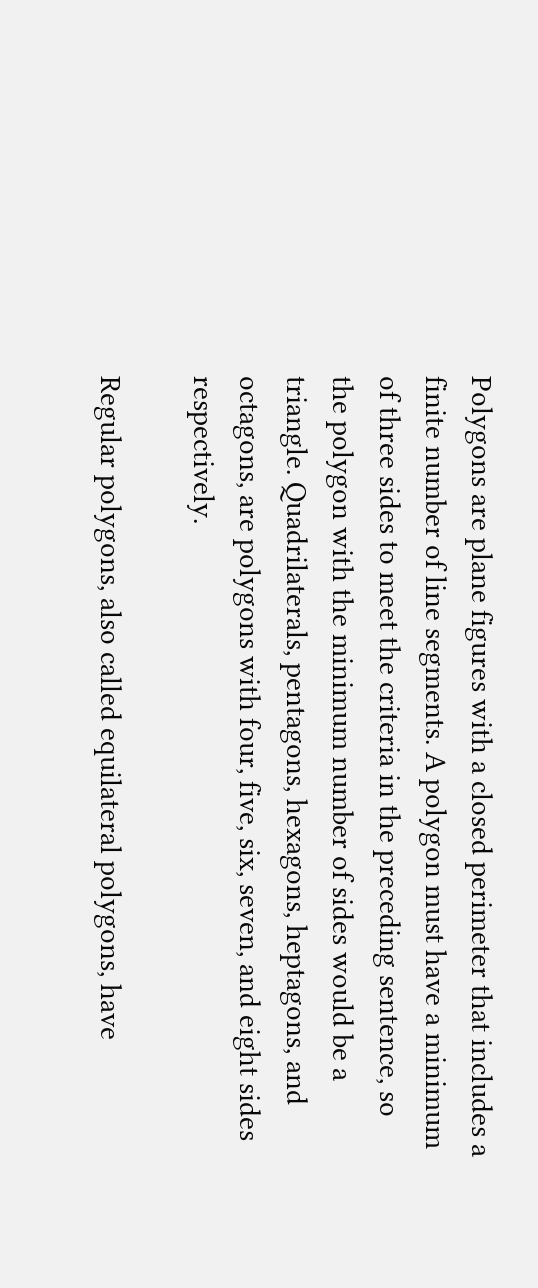Polygons are plane figures with a closed perimeter that includes a finite number of line segments. A polygon must have a minimum of three sides to meet the criteria in the preceding sentence, so the polygon with the minimum number of sides would be a triangle. Quadrilaterals, pentagons, hexagons, heptagons, and octagons, are polygons with four, five, six, seven, and eight sides respectively.

Regular polygons, also called equilateral polygons, have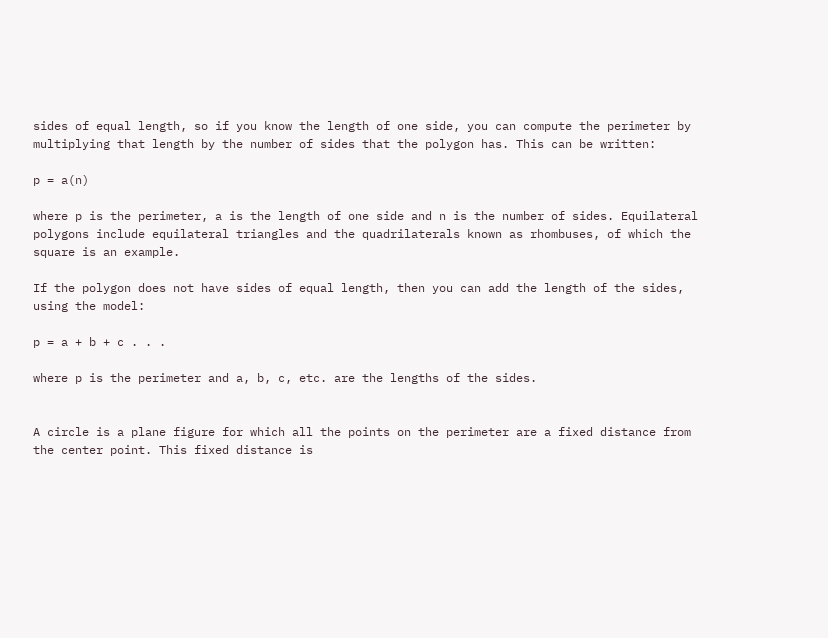sides of equal length, so if you know the length of one side, you can compute the perimeter by multiplying that length by the number of sides that the polygon has. This can be written:

p = a(n)

where p is the perimeter, a is the length of one side and n is the number of sides. Equilateral polygons include equilateral triangles and the quadrilaterals known as rhombuses, of which the square is an example.

If the polygon does not have sides of equal length, then you can add the length of the sides, using the model:

p = a + b + c . . .

where p is the perimeter and a, b, c, etc. are the lengths of the sides.


A circle is a plane figure for which all the points on the perimeter are a fixed distance from the center point. This fixed distance is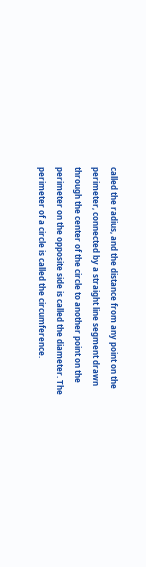called the radius, and the distance from any point on the perimeter, connected by a straight line segment drawn through the center of the circle to another point on the perimeter on the opposite side is called the diameter. The perimeter of a circle is called the circumference.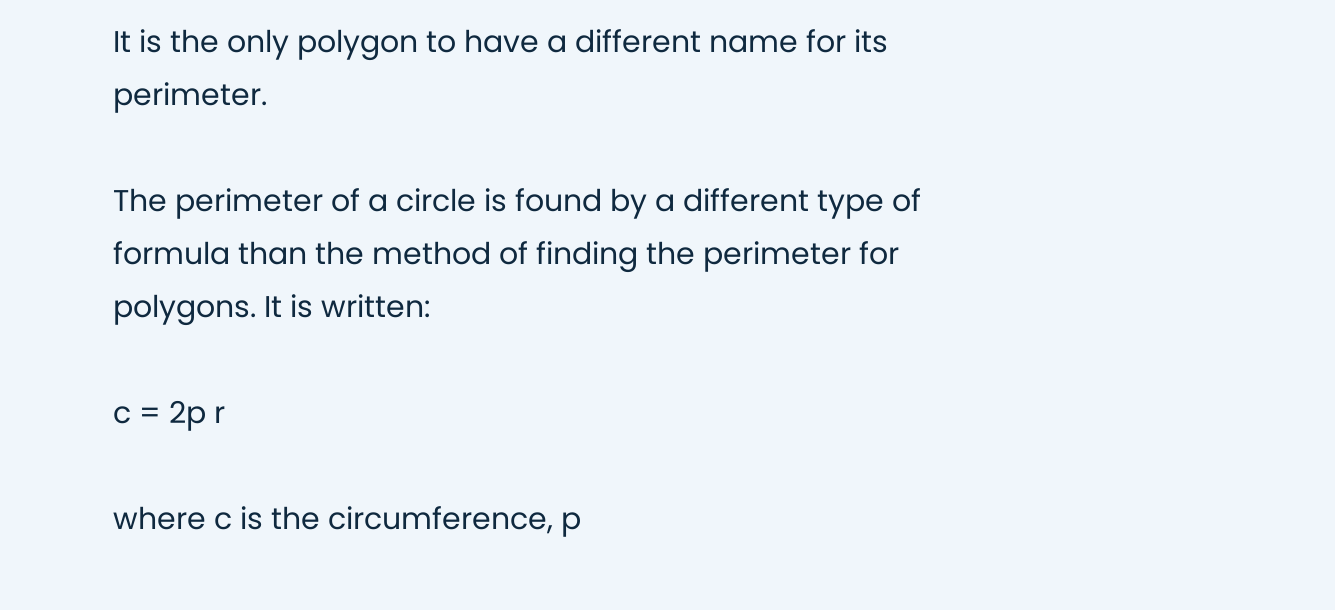It is the only polygon to have a different name for its perimeter.

The perimeter of a circle is found by a different type of formula than the method of finding the perimeter for polygons. It is written:

c = 2p r

where c is the circumference, p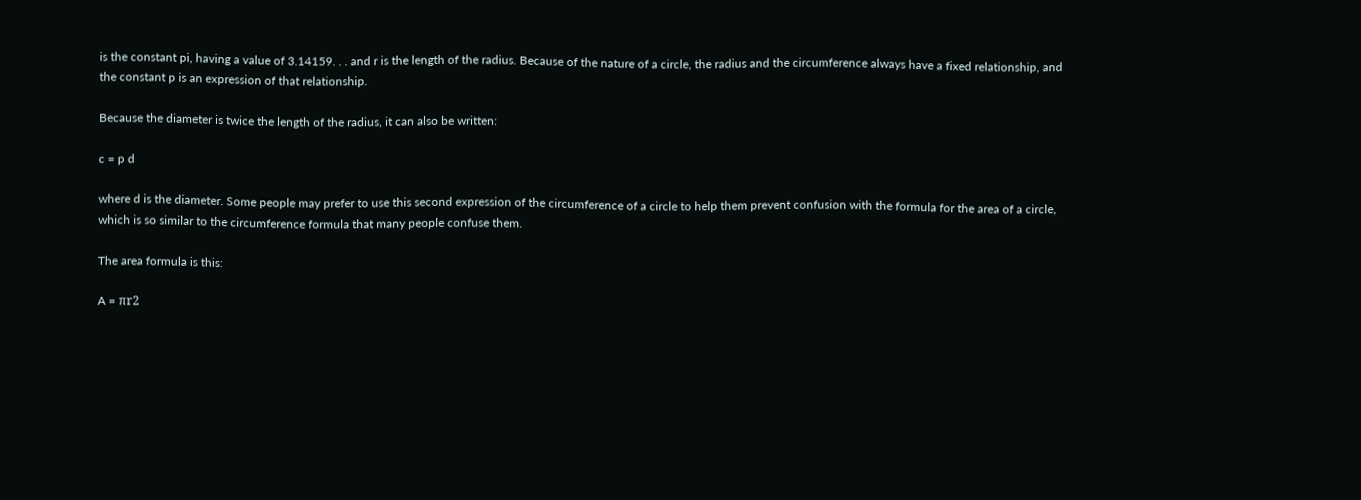is the constant pi, having a value of 3.14159. . . and r is the length of the radius. Because of the nature of a circle, the radius and the circumference always have a fixed relationship, and the constant p is an expression of that relationship.

Because the diameter is twice the length of the radius, it can also be written:

c = p d

where d is the diameter. Some people may prefer to use this second expression of the circumference of a circle to help them prevent confusion with the formula for the area of a circle, which is so similar to the circumference formula that many people confuse them.

The area formula is this:

A = πr2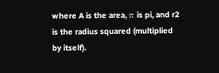where A is the area, π is pi, and r2 is the radius squared (multiplied by itself).